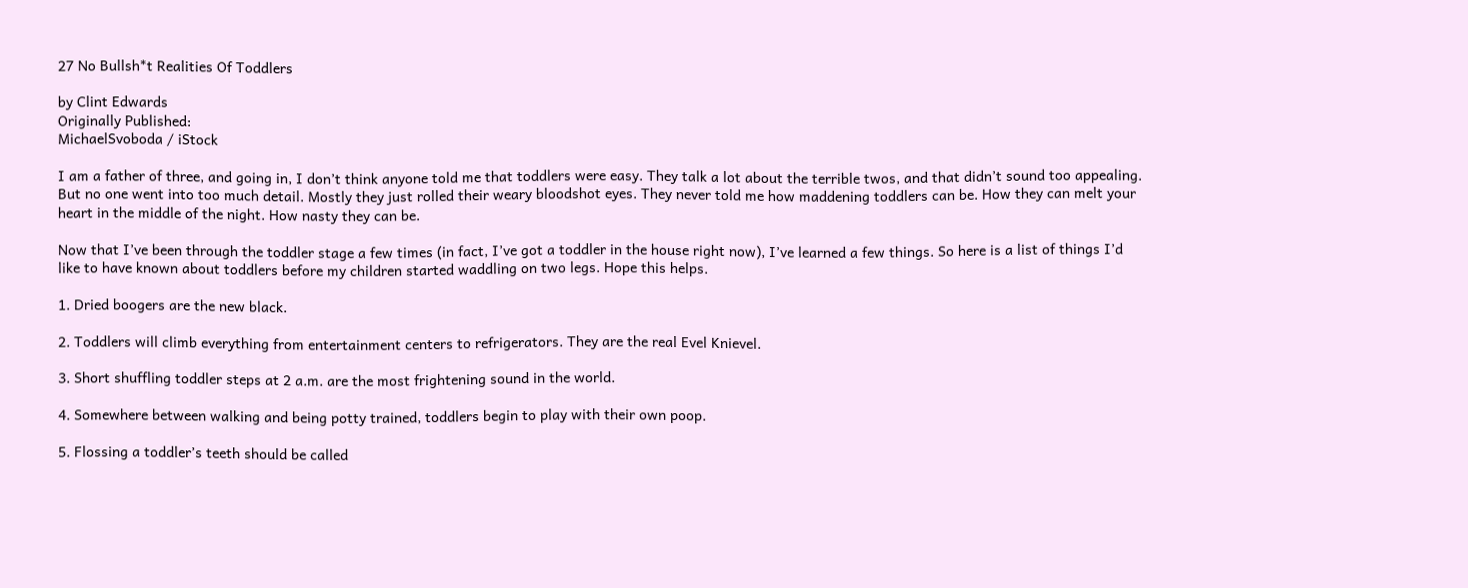27 No Bullsh*t Realities Of Toddlers

by Clint Edwards
Originally Published:
MichaelSvoboda / iStock

I am a father of three, and going in, I don’t think anyone told me that toddlers were easy. They talk a lot about the terrible twos, and that didn’t sound too appealing. But no one went into too much detail. Mostly they just rolled their weary bloodshot eyes. They never told me how maddening toddlers can be. How they can melt your heart in the middle of the night. How nasty they can be.

Now that I’ve been through the toddler stage a few times (in fact, I’ve got a toddler in the house right now), I’ve learned a few things. So here is a list of things I’d like to have known about toddlers before my children started waddling on two legs. Hope this helps.

1. Dried boogers are the new black.

2. Toddlers will climb everything from entertainment centers to refrigerators. They are the real Evel Knievel.

3. Short shuffling toddler steps at 2 a.m. are the most frightening sound in the world.

4. Somewhere between walking and being potty trained, toddlers begin to play with their own poop.

5. Flossing a toddler’s teeth should be called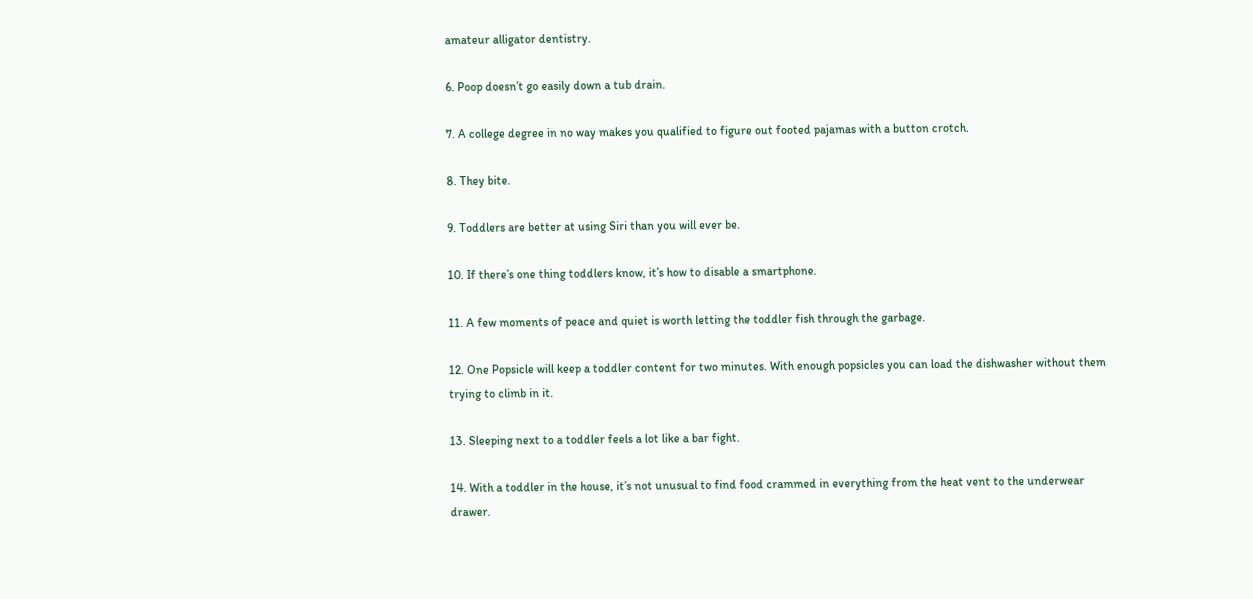amateur alligator dentistry.

6. Poop doesn’t go easily down a tub drain.

7. A college degree in no way makes you qualified to figure out footed pajamas with a button crotch.

8. They bite.

9. Toddlers are better at using Siri than you will ever be.

10. If there’s one thing toddlers know, it’s how to disable a smartphone.

11. A few moments of peace and quiet is worth letting the toddler fish through the garbage.

12. One Popsicle will keep a toddler content for two minutes. With enough popsicles you can load the dishwasher without them trying to climb in it.

13. Sleeping next to a toddler feels a lot like a bar fight.

14. With a toddler in the house, it’s not unusual to find food crammed in everything from the heat vent to the underwear drawer.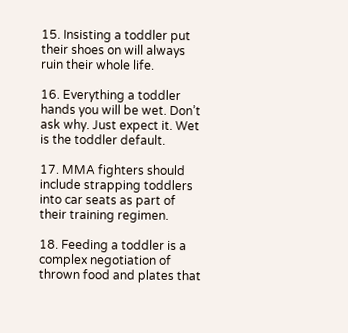15. Insisting a toddler put their shoes on will always ruin their whole life.

16. Everything a toddler hands you will be wet. Don’t ask why. Just expect it. Wet is the toddler default.

17. MMA fighters should include strapping toddlers into car seats as part of their training regimen.

18. Feeding a toddler is a complex negotiation of thrown food and plates that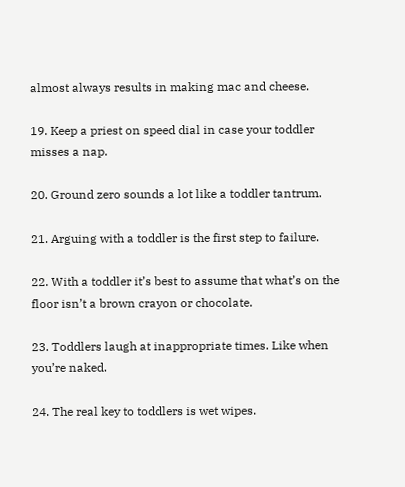almost always results in making mac and cheese.

19. Keep a priest on speed dial in case your toddler misses a nap.

20. Ground zero sounds a lot like a toddler tantrum.

21. Arguing with a toddler is the first step to failure.

22. With a toddler it’s best to assume that what’s on the floor isn’t a brown crayon or chocolate.

23. Toddlers laugh at inappropriate times. Like when you’re naked.

24. The real key to toddlers is wet wipes.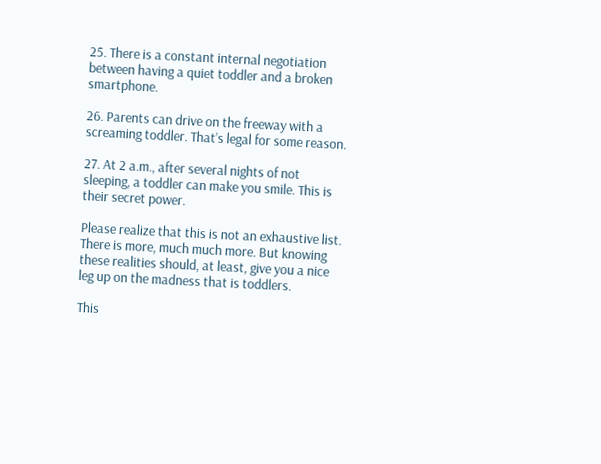25. There is a constant internal negotiation between having a quiet toddler and a broken smartphone.

26. Parents can drive on the freeway with a screaming toddler. That’s legal for some reason.

27. At 2 a.m., after several nights of not sleeping, a toddler can make you smile. This is their secret power.

Please realize that this is not an exhaustive list. There is more, much much more. But knowing these realities should, at least, give you a nice leg up on the madness that is toddlers.

This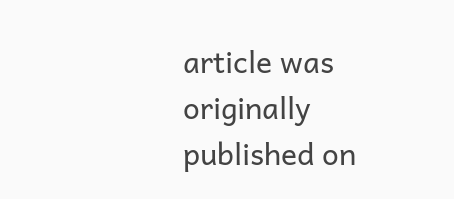article was originally published on